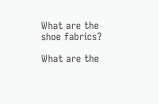What are the shoe fabrics?

What are the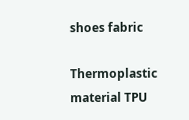shoes fabric

Thermoplastic material TPU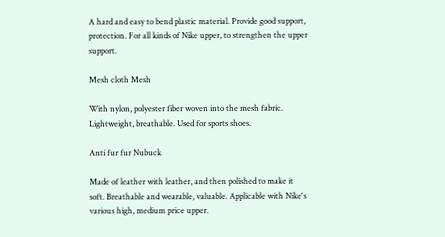A hard and easy to bend plastic material. Provide good support, protection. For all kinds of Nike upper, to strengthen the upper support.

Mesh cloth Mesh

With nylon, polyester fiber woven into the mesh fabric. Lightweight, breathable. Used for sports shoes.

Anti fur fur Nubuck

Made of leather with leather, and then polished to make it soft. Breathable and wearable, valuable. Applicable with Nike's various high, medium price upper.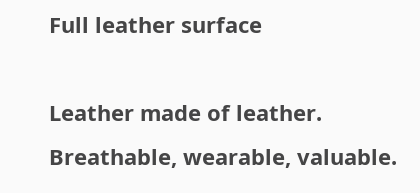Full leather surface

Leather made of leather. Breathable, wearable, valuable.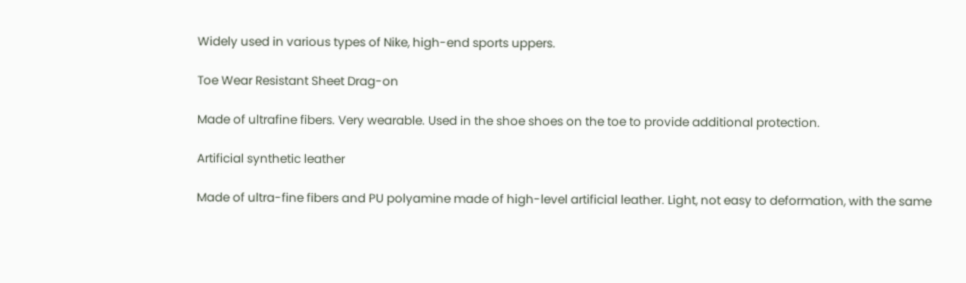Widely used in various types of Nike, high-end sports uppers.

Toe Wear Resistant Sheet Drag-on

Made of ultrafine fibers. Very wearable. Used in the shoe shoes on the toe to provide additional protection.

Artificial synthetic leather

Made of ultra-fine fibers and PU polyamine made of high-level artificial leather. Light, not easy to deformation, with the same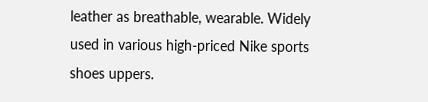leather as breathable, wearable. Widely used in various high-priced Nike sports shoes uppers.